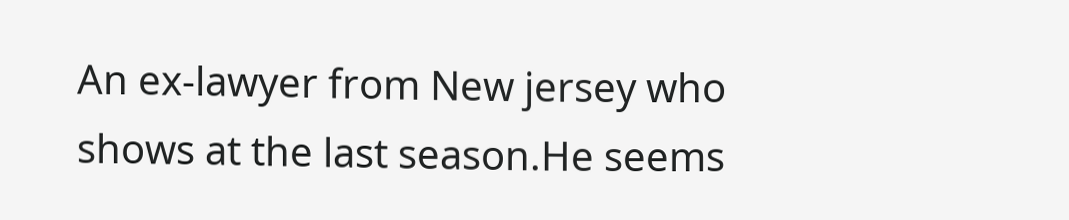An ex-lawyer from New jersey who shows at the last season.He seems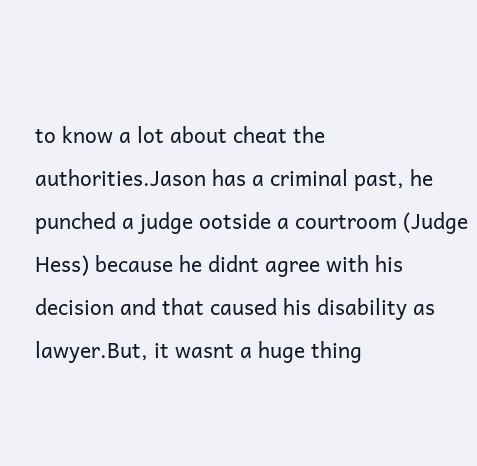to know a lot about cheat the authorities.Jason has a criminal past, he punched a judge ootside a courtroom (Judge Hess) because he didnt agree with his decision and that caused his disability as lawyer.But, it wasnt a huge thing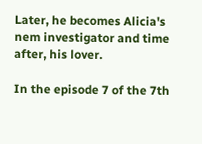Later, he becomes Alicia's nem investigator and time after, his lover.

In the episode 7 of the 7th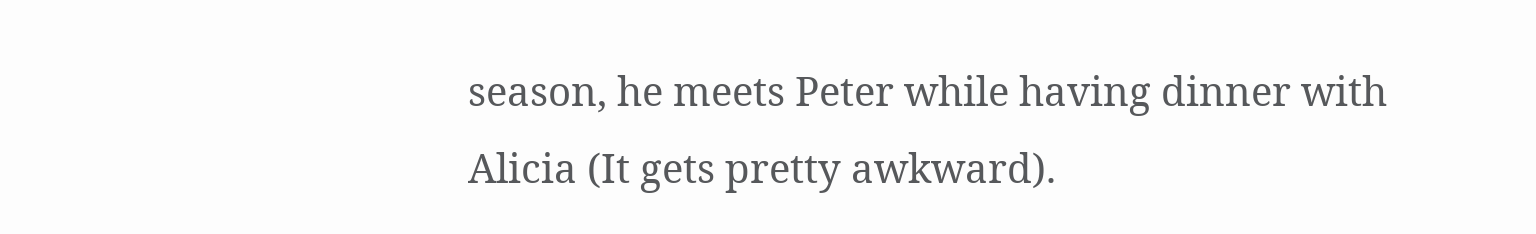season, he meets Peter while having dinner with Alicia (It gets pretty awkward).